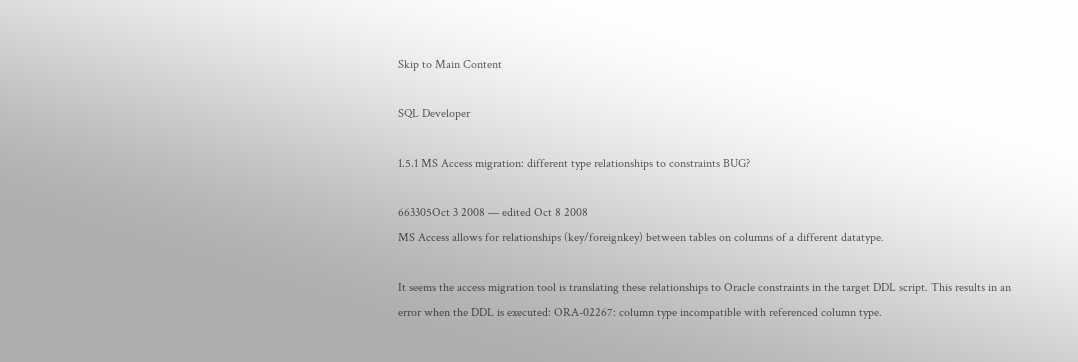Skip to Main Content

SQL Developer

1.5.1 MS Access migration: different type relationships to constraints BUG?

663305Oct 3 2008 — edited Oct 8 2008
MS Access allows for relationships (key/foreignkey) between tables on columns of a different datatype.

It seems the access migration tool is translating these relationships to Oracle constraints in the target DDL script. This results in an error when the DDL is executed: ORA-02267: column type incompatible with referenced column type.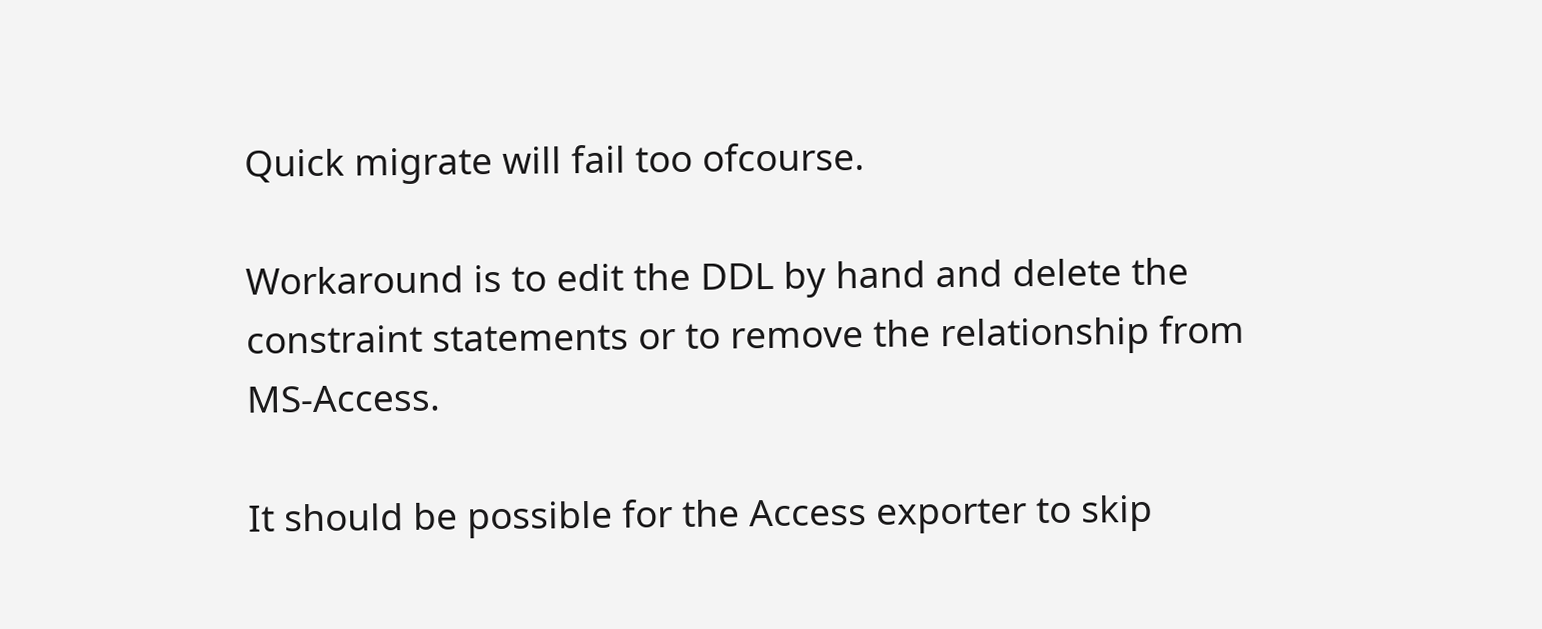Quick migrate will fail too ofcourse.

Workaround is to edit the DDL by hand and delete the constraint statements or to remove the relationship from MS-Access.

It should be possible for the Access exporter to skip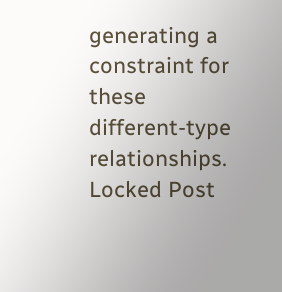generating a constraint for these different-type relationships.
Locked Post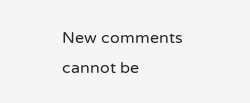New comments cannot be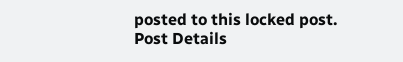posted to this locked post.
Post Details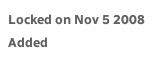Locked on Nov 5 2008
Added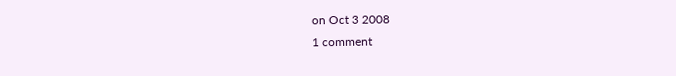on Oct 3 2008
1 comment